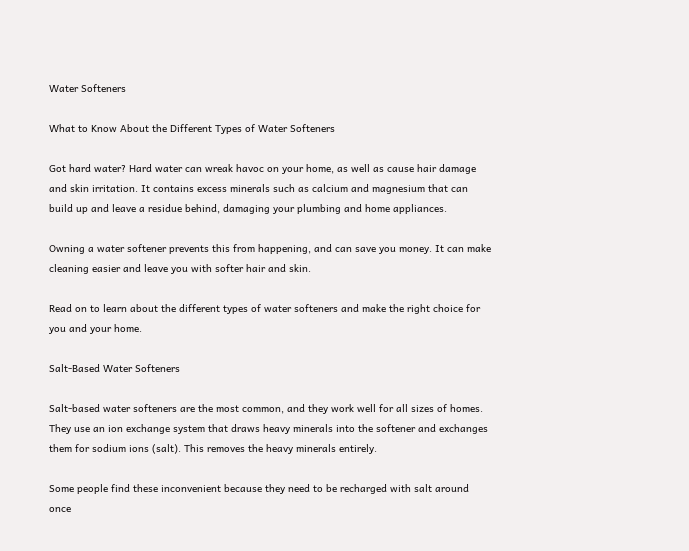Water Softeners

What to Know About the Different Types of Water Softeners

Got hard water? Hard water can wreak havoc on your home, as well as cause hair damage and skin irritation. It contains excess minerals such as calcium and magnesium that can build up and leave a residue behind, damaging your plumbing and home appliances.

Owning a water softener prevents this from happening, and can save you money. It can make cleaning easier and leave you with softer hair and skin.

Read on to learn about the different types of water softeners and make the right choice for you and your home.

Salt-Based Water Softeners

Salt-based water softeners are the most common, and they work well for all sizes of homes. They use an ion exchange system that draws heavy minerals into the softener and exchanges them for sodium ions (salt). This removes the heavy minerals entirely.

Some people find these inconvenient because they need to be recharged with salt around once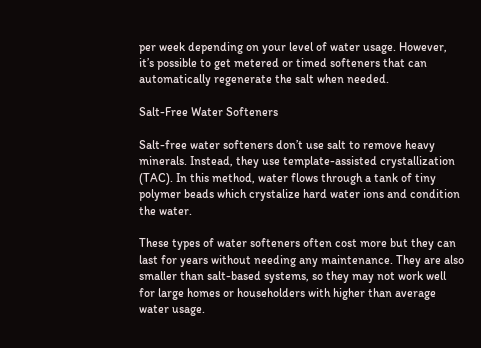per week depending on your level of water usage. However, it’s possible to get metered or timed softeners that can automatically regenerate the salt when needed.

Salt-Free Water Softeners

Salt-free water softeners don’t use salt to remove heavy minerals. Instead, they use template-assisted crystallization (TAC). In this method, water flows through a tank of tiny polymer beads which crystalize hard water ions and condition the water.

These types of water softeners often cost more but they can last for years without needing any maintenance. They are also smaller than salt-based systems, so they may not work well for large homes or householders with higher than average water usage.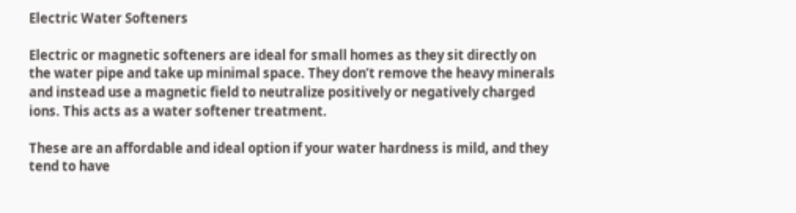Electric Water Softeners

Electric or magnetic softeners are ideal for small homes as they sit directly on the water pipe and take up minimal space. They don’t remove the heavy minerals and instead use a magnetic field to neutralize positively or negatively charged ions. This acts as a water softener treatment.

These are an affordable and ideal option if your water hardness is mild, and they tend to have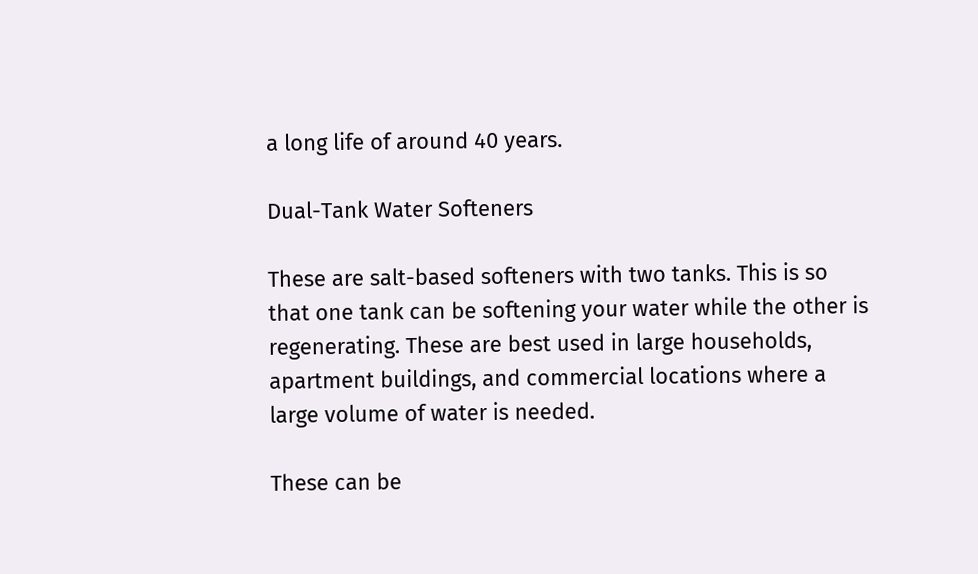a long life of around 40 years.

Dual-Tank Water Softeners

These are salt-based softeners with two tanks. This is so that one tank can be softening your water while the other is regenerating. These are best used in large households, apartment buildings, and commercial locations where a large volume of water is needed.

These can be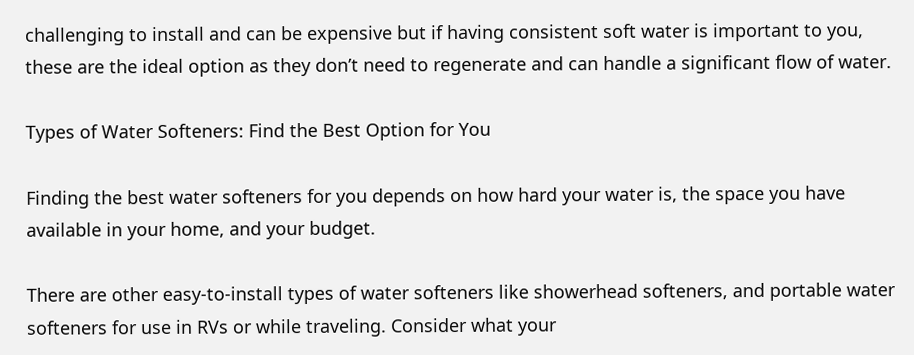challenging to install and can be expensive but if having consistent soft water is important to you, these are the ideal option as they don’t need to regenerate and can handle a significant flow of water.

Types of Water Softeners: Find the Best Option for You

Finding the best water softeners for you depends on how hard your water is, the space you have available in your home, and your budget.

There are other easy-to-install types of water softeners like showerhead softeners, and portable water softeners for use in RVs or while traveling. Consider what your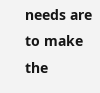needs are to make the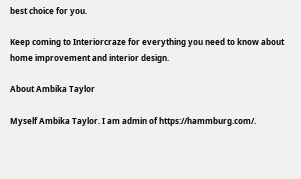best choice for you.

Keep coming to Interiorcraze for everything you need to know about home improvement and interior design.

About Ambika Taylor

Myself Ambika Taylor. I am admin of https://hammburg.com/.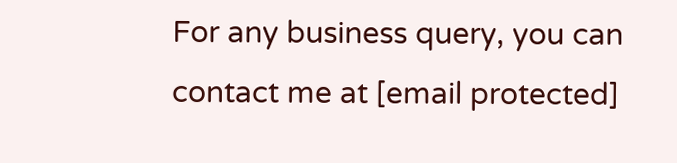For any business query, you can contact me at [email protected]